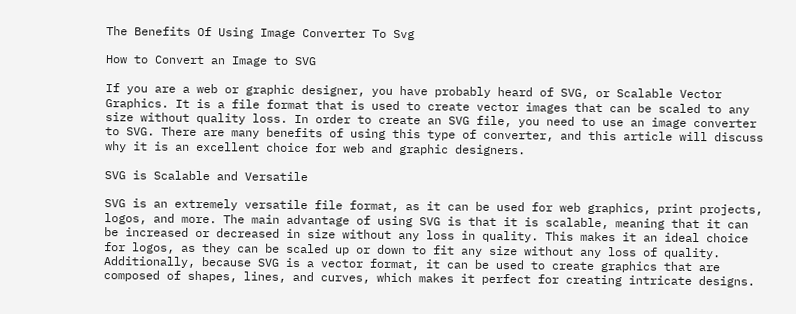The Benefits Of Using Image Converter To Svg

How to Convert an Image to SVG

If you are a web or graphic designer, you have probably heard of SVG, or Scalable Vector Graphics. It is a file format that is used to create vector images that can be scaled to any size without quality loss. In order to create an SVG file, you need to use an image converter to SVG. There are many benefits of using this type of converter, and this article will discuss why it is an excellent choice for web and graphic designers.

SVG is Scalable and Versatile

SVG is an extremely versatile file format, as it can be used for web graphics, print projects, logos, and more. The main advantage of using SVG is that it is scalable, meaning that it can be increased or decreased in size without any loss in quality. This makes it an ideal choice for logos, as they can be scaled up or down to fit any size without any loss of quality. Additionally, because SVG is a vector format, it can be used to create graphics that are composed of shapes, lines, and curves, which makes it perfect for creating intricate designs.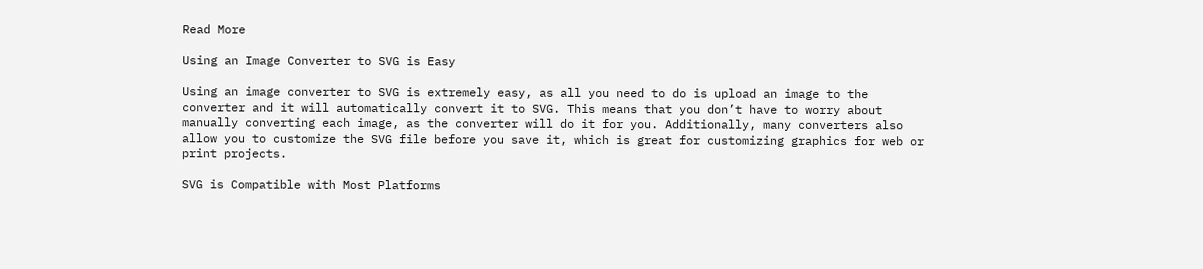Read More

Using an Image Converter to SVG is Easy

Using an image converter to SVG is extremely easy, as all you need to do is upload an image to the converter and it will automatically convert it to SVG. This means that you don’t have to worry about manually converting each image, as the converter will do it for you. Additionally, many converters also allow you to customize the SVG file before you save it, which is great for customizing graphics for web or print projects.

SVG is Compatible with Most Platforms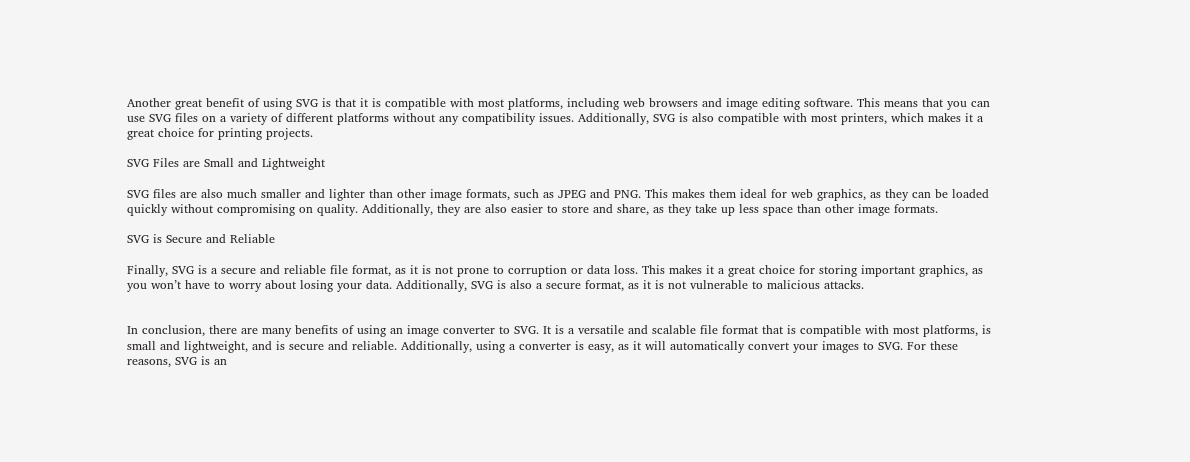Another great benefit of using SVG is that it is compatible with most platforms, including web browsers and image editing software. This means that you can use SVG files on a variety of different platforms without any compatibility issues. Additionally, SVG is also compatible with most printers, which makes it a great choice for printing projects.

SVG Files are Small and Lightweight

SVG files are also much smaller and lighter than other image formats, such as JPEG and PNG. This makes them ideal for web graphics, as they can be loaded quickly without compromising on quality. Additionally, they are also easier to store and share, as they take up less space than other image formats.

SVG is Secure and Reliable

Finally, SVG is a secure and reliable file format, as it is not prone to corruption or data loss. This makes it a great choice for storing important graphics, as you won’t have to worry about losing your data. Additionally, SVG is also a secure format, as it is not vulnerable to malicious attacks.


In conclusion, there are many benefits of using an image converter to SVG. It is a versatile and scalable file format that is compatible with most platforms, is small and lightweight, and is secure and reliable. Additionally, using a converter is easy, as it will automatically convert your images to SVG. For these reasons, SVG is an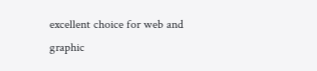excellent choice for web and graphic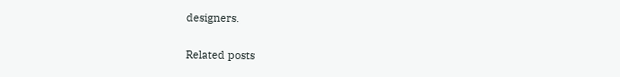designers.

Related posts